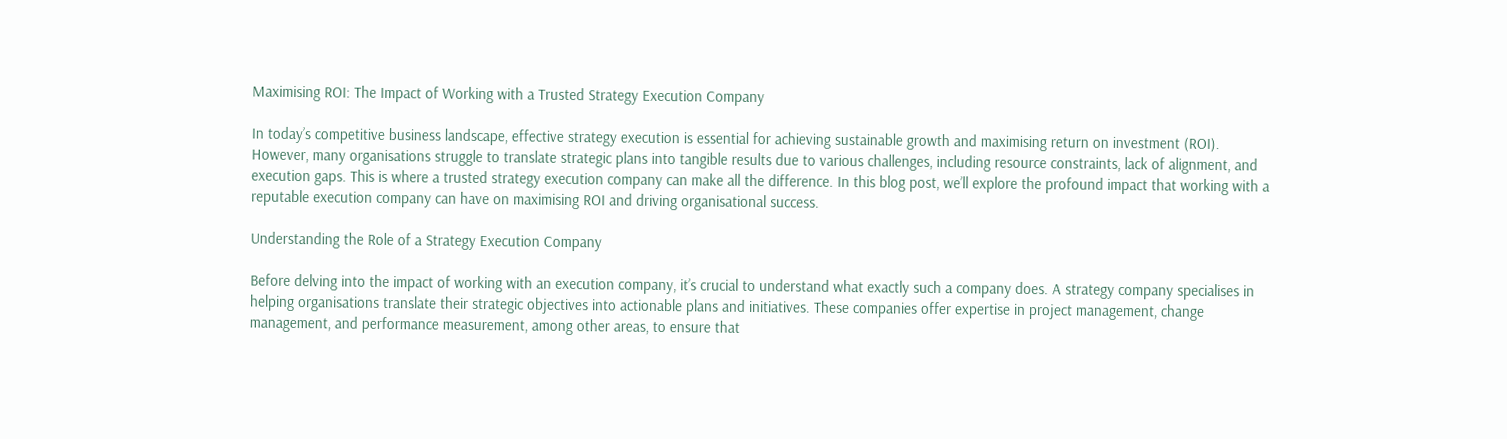Maximising ROI: The Impact of Working with a Trusted Strategy Execution Company

In today’s competitive business landscape, effective strategy execution is essential for achieving sustainable growth and maximising return on investment (ROI). However, many organisations struggle to translate strategic plans into tangible results due to various challenges, including resource constraints, lack of alignment, and execution gaps. This is where a trusted strategy execution company can make all the difference. In this blog post, we’ll explore the profound impact that working with a reputable execution company can have on maximising ROI and driving organisational success.

Understanding the Role of a Strategy Execution Company

Before delving into the impact of working with an execution company, it’s crucial to understand what exactly such a company does. A strategy company specialises in helping organisations translate their strategic objectives into actionable plans and initiatives. These companies offer expertise in project management, change management, and performance measurement, among other areas, to ensure that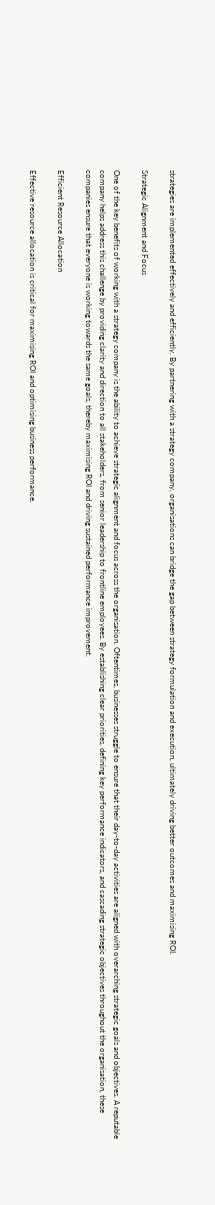strategies are implemented effectively and efficiently. By partnering with a strategy company, organisations can bridge the gap between strategy formulation and execution, ultimately driving better outcomes and maximising ROI.

Strategic Alignment and Focus

One of the key benefits of working with a strategy company is the ability to achieve strategic alignment and focus across the organisation. Oftentimes, businesses struggle to ensure that their day-to-day activities are aligned with overarching strategic goals and objectives. A reputable company helps address this challenge by providing clarity and direction to all stakeholders, from senior leadership to frontline employees. By establishing clear priorities, defining key performance indicators, and cascading strategic objectives throughout the organisation, these companies ensure that everyone is working towards the same goals, thereby maximising ROI and driving sustained performance improvement.

Efficient Resource Allocation

Effective resource allocation is critical for maximising ROI and optimising business performance.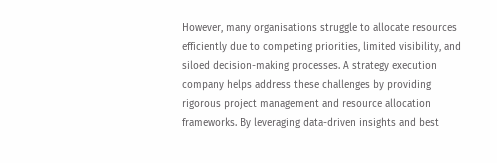However, many organisations struggle to allocate resources efficiently due to competing priorities, limited visibility, and siloed decision-making processes. A strategy execution company helps address these challenges by providing rigorous project management and resource allocation frameworks. By leveraging data-driven insights and best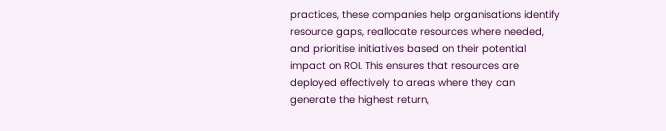practices, these companies help organisations identify resource gaps, reallocate resources where needed, and prioritise initiatives based on their potential impact on ROI. This ensures that resources are deployed effectively to areas where they can generate the highest return,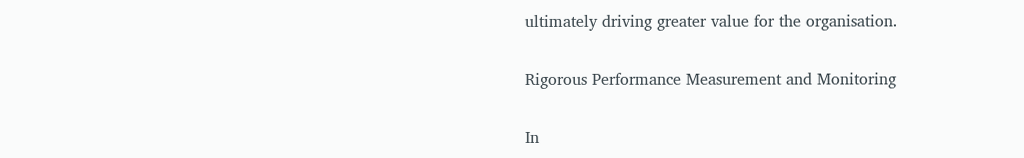ultimately driving greater value for the organisation.

Rigorous Performance Measurement and Monitoring

In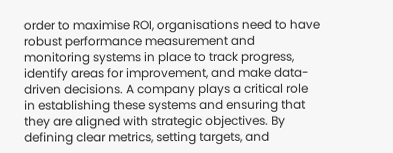order to maximise ROI, organisations need to have robust performance measurement and monitoring systems in place to track progress, identify areas for improvement, and make data-driven decisions. A company plays a critical role in establishing these systems and ensuring that they are aligned with strategic objectives. By defining clear metrics, setting targets, and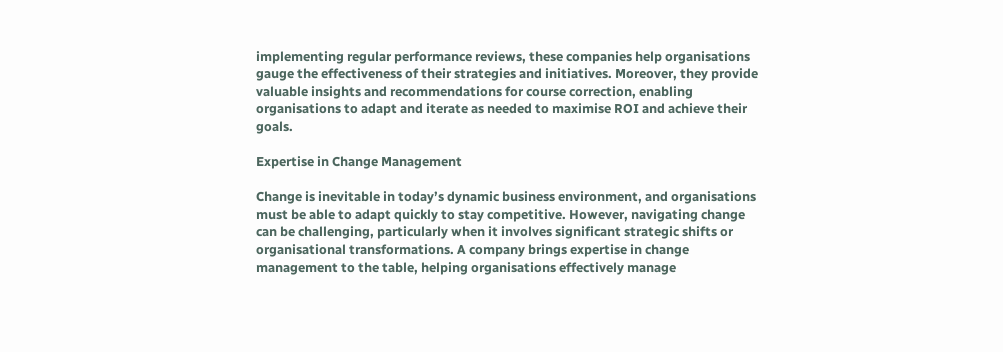implementing regular performance reviews, these companies help organisations gauge the effectiveness of their strategies and initiatives. Moreover, they provide valuable insights and recommendations for course correction, enabling organisations to adapt and iterate as needed to maximise ROI and achieve their goals.

Expertise in Change Management

Change is inevitable in today’s dynamic business environment, and organisations must be able to adapt quickly to stay competitive. However, navigating change can be challenging, particularly when it involves significant strategic shifts or organisational transformations. A company brings expertise in change management to the table, helping organisations effectively manage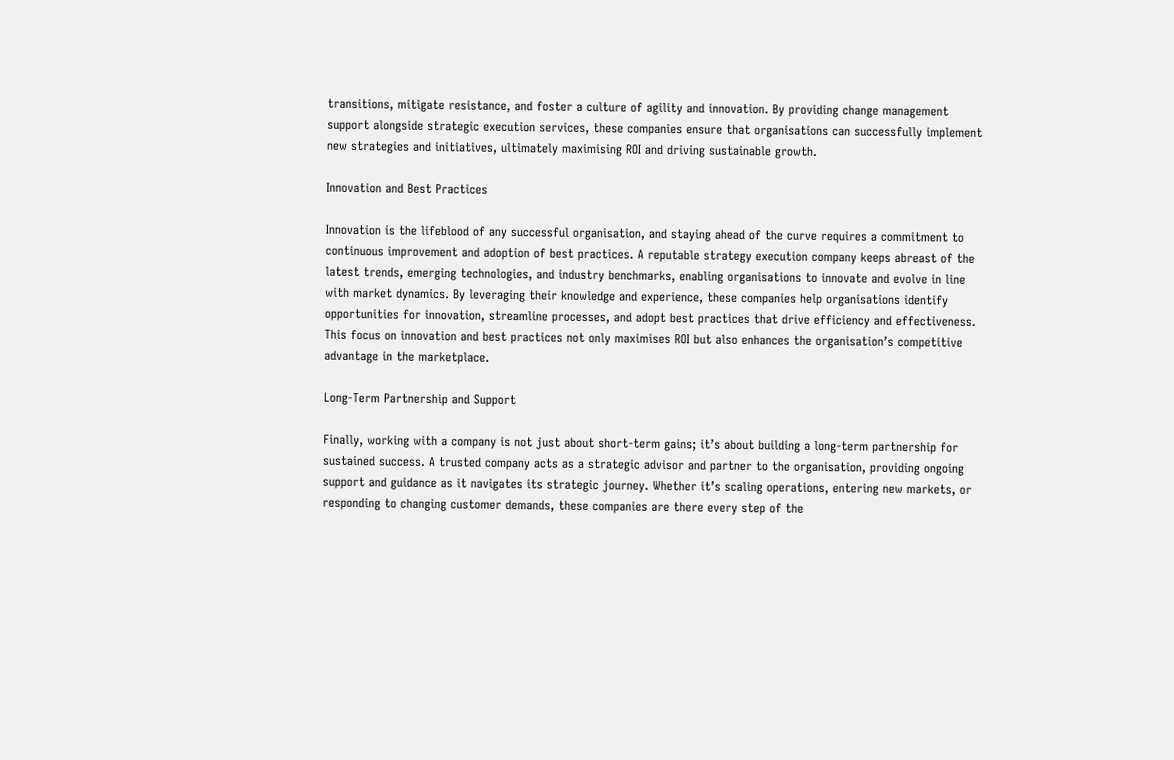transitions, mitigate resistance, and foster a culture of agility and innovation. By providing change management support alongside strategic execution services, these companies ensure that organisations can successfully implement new strategies and initiatives, ultimately maximising ROI and driving sustainable growth.

Innovation and Best Practices

Innovation is the lifeblood of any successful organisation, and staying ahead of the curve requires a commitment to continuous improvement and adoption of best practices. A reputable strategy execution company keeps abreast of the latest trends, emerging technologies, and industry benchmarks, enabling organisations to innovate and evolve in line with market dynamics. By leveraging their knowledge and experience, these companies help organisations identify opportunities for innovation, streamline processes, and adopt best practices that drive efficiency and effectiveness. This focus on innovation and best practices not only maximises ROI but also enhances the organisation’s competitive advantage in the marketplace.

Long-Term Partnership and Support

Finally, working with a company is not just about short-term gains; it’s about building a long-term partnership for sustained success. A trusted company acts as a strategic advisor and partner to the organisation, providing ongoing support and guidance as it navigates its strategic journey. Whether it’s scaling operations, entering new markets, or responding to changing customer demands, these companies are there every step of the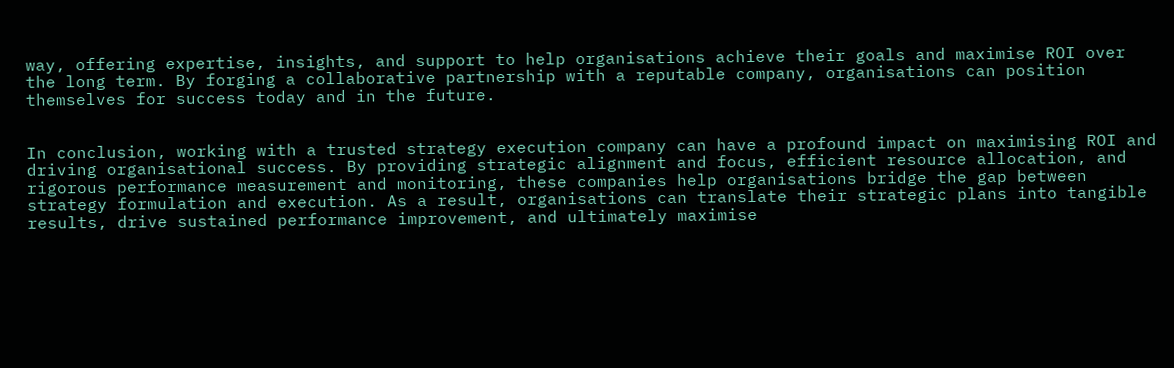way, offering expertise, insights, and support to help organisations achieve their goals and maximise ROI over the long term. By forging a collaborative partnership with a reputable company, organisations can position themselves for success today and in the future.


In conclusion, working with a trusted strategy execution company can have a profound impact on maximising ROI and driving organisational success. By providing strategic alignment and focus, efficient resource allocation, and rigorous performance measurement and monitoring, these companies help organisations bridge the gap between strategy formulation and execution. As a result, organisations can translate their strategic plans into tangible results, drive sustained performance improvement, and ultimately maximise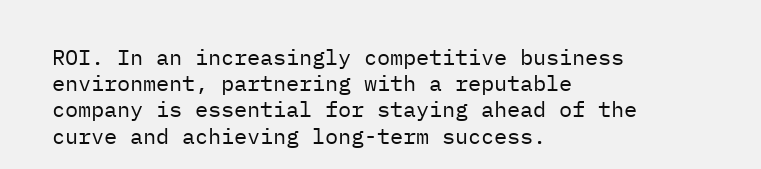ROI. In an increasingly competitive business environment, partnering with a reputable company is essential for staying ahead of the curve and achieving long-term success.